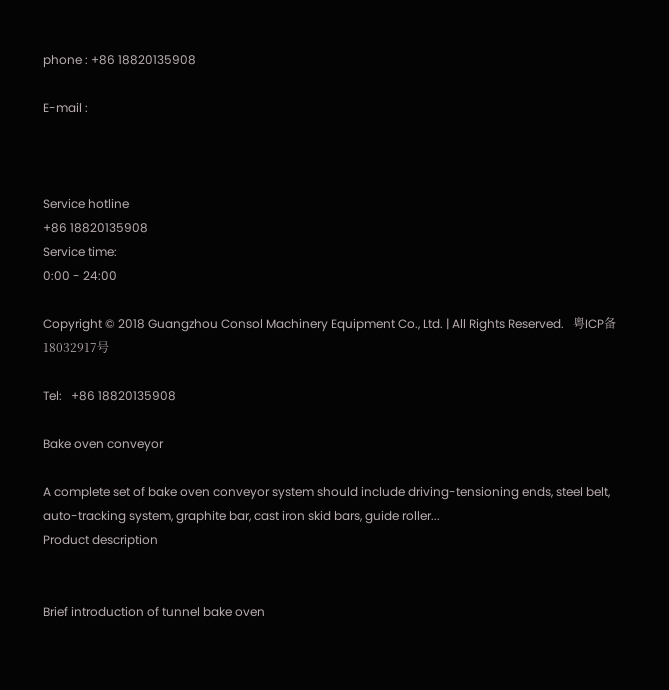phone : +86 18820135908

E-mail :



Service hotline
+86 18820135908
Service time:
0:00 - 24:00

Copyright © 2018 Guangzhou Consol Machinery Equipment Co., Ltd. | All Rights Reserved.   粤ICP备18032917号

Tel:   +86 18820135908

Bake oven conveyor

A complete set of bake oven conveyor system should include driving-tensioning ends, steel belt, auto-tracking system, graphite bar, cast iron skid bars, guide roller...
Product description


Brief introduction of tunnel bake oven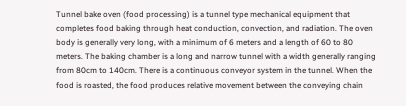Tunnel bake oven (food processing) is a tunnel type mechanical equipment that completes food baking through heat conduction, convection, and radiation. The oven body is generally very long, with a minimum of 6 meters and a length of 60 to 80 meters. The baking chamber is a long and narrow tunnel with a width generally ranging from 80cm to 140cm. There is a continuous conveyor system in the tunnel. When the food is roasted, the food produces relative movement between the conveying chain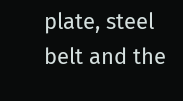plate, steel belt and the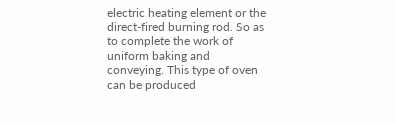electric heating element or the direct-fired burning rod. So as to complete the work of uniform baking and conveying. This type of oven can be produced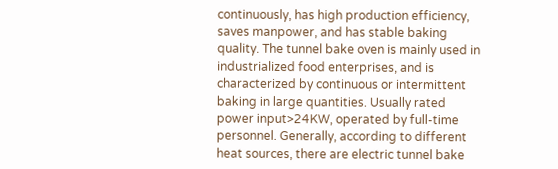continuously, has high production efficiency, saves manpower, and has stable baking quality. The tunnel bake oven is mainly used in industrialized food enterprises, and is characterized by continuous or intermittent baking in large quantities. Usually rated power input>24KW, operated by full-time personnel. Generally, according to different heat sources, there are electric tunnel bake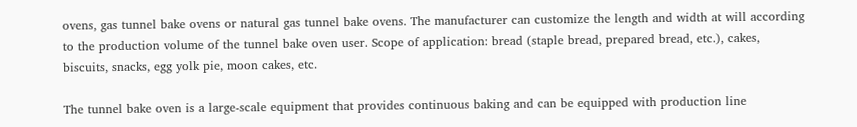ovens, gas tunnel bake ovens or natural gas tunnel bake ovens. The manufacturer can customize the length and width at will according to the production volume of the tunnel bake oven user. Scope of application: bread (staple bread, prepared bread, etc.), cakes, biscuits, snacks, egg yolk pie, moon cakes, etc.

The tunnel bake oven is a large-scale equipment that provides continuous baking and can be equipped with production line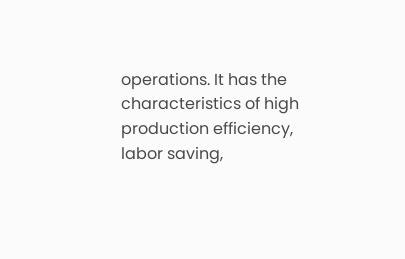operations. It has the characteristics of high production efficiency, labor saving,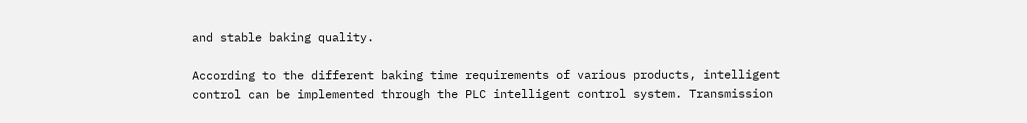and stable baking quality.

According to the different baking time requirements of various products, intelligent control can be implemented through the PLC intelligent control system. Transmission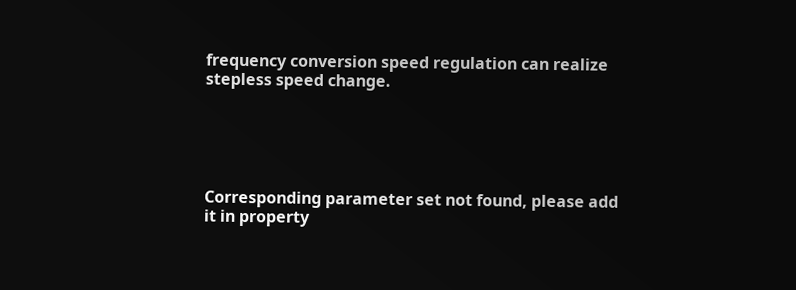frequency conversion speed regulation can realize stepless speed change.





Corresponding parameter set not found, please add it in property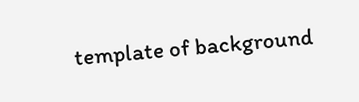template of background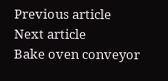Previous article
Next article
Bake oven conveyor